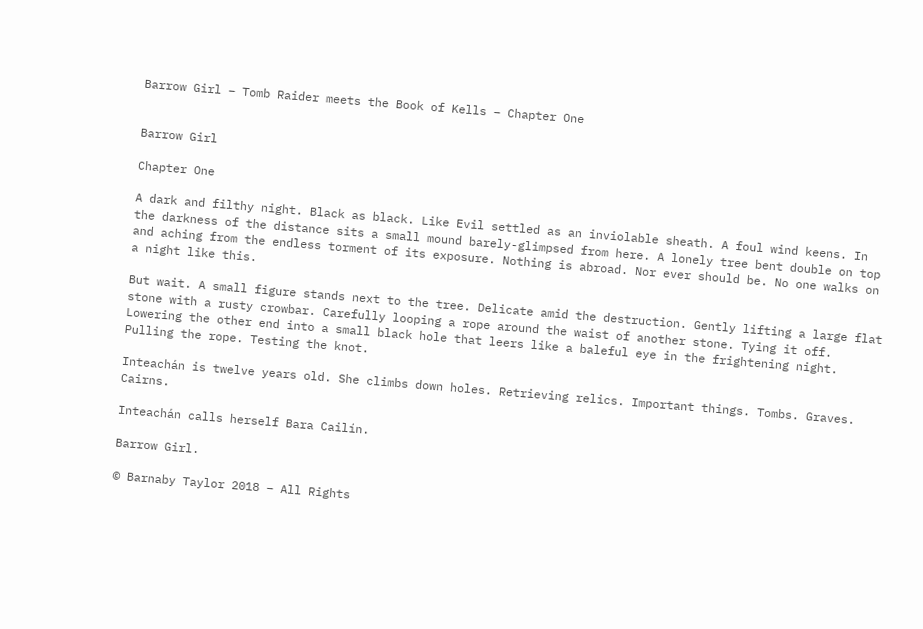Barrow Girl – Tomb Raider meets the Book of Kells – Chapter One


Barrow Girl

Chapter One

A dark and filthy night. Black as black. Like Evil settled as an inviolable sheath. A foul wind keens. In the darkness of the distance sits a small mound barely-glimpsed from here. A lonely tree bent double on top and aching from the endless torment of its exposure. Nothing is abroad. Nor ever should be. No one walks on a night like this.

But wait. A small figure stands next to the tree. Delicate amid the destruction. Gently lifting a large flat stone with a rusty crowbar. Carefully looping a rope around the waist of another stone. Tying it off. Lowering the other end into a small black hole that leers like a baleful eye in the frightening night. Pulling the rope. Testing the knot.

Inteachán is twelve years old. She climbs down holes. Retrieving relics. Important things. Tombs. Graves. Cairns.

Inteachán calls herself Bara Cailín.

Barrow Girl.

© Barnaby Taylor 2018 – All Rights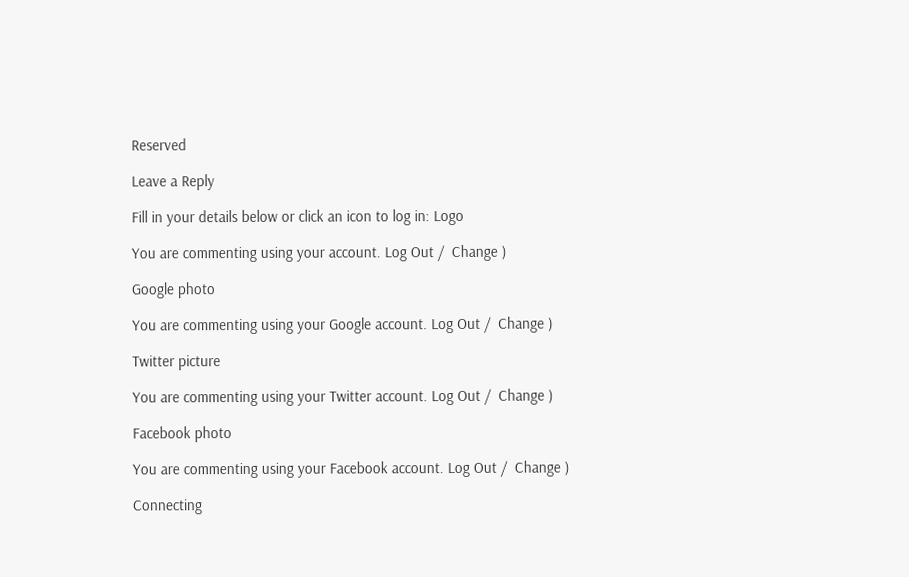Reserved

Leave a Reply

Fill in your details below or click an icon to log in: Logo

You are commenting using your account. Log Out /  Change )

Google photo

You are commenting using your Google account. Log Out /  Change )

Twitter picture

You are commenting using your Twitter account. Log Out /  Change )

Facebook photo

You are commenting using your Facebook account. Log Out /  Change )

Connecting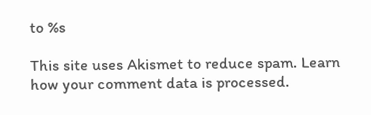to %s

This site uses Akismet to reduce spam. Learn how your comment data is processed.